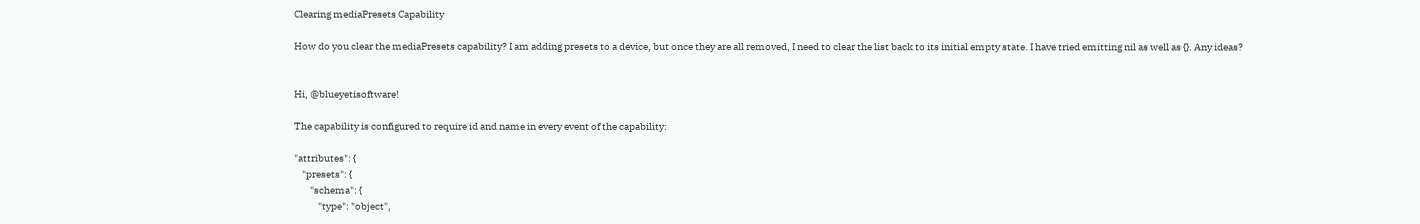Clearing mediaPresets Capability

How do you clear the mediaPresets capability? I am adding presets to a device, but once they are all removed, I need to clear the list back to its initial empty state. I have tried emitting nil as well as {}. Any ideas?


Hi, @blueyetisoftware!

The capability is configured to require id and name in every event of the capability:

"attributes": {
    "presets": {
        "schema": {
            "type": "object",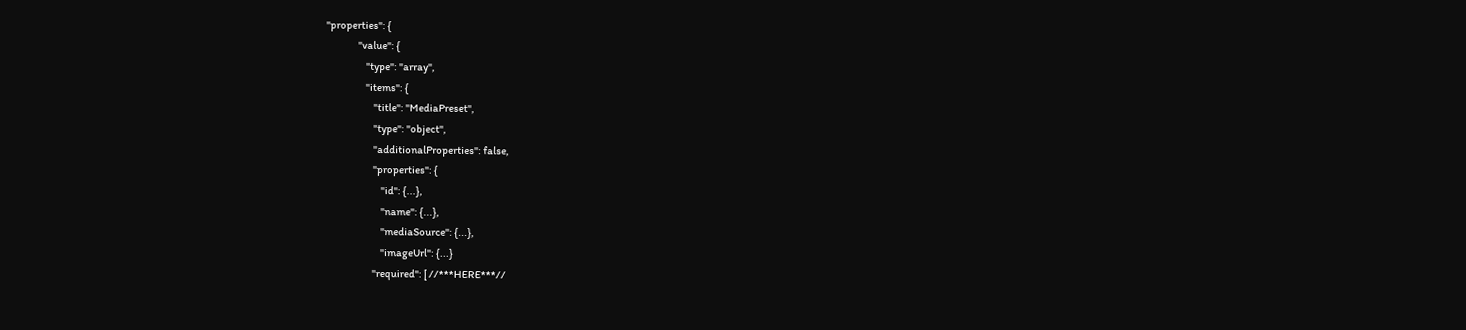"properties": {
                "value": {
                    "type": "array",
                    "items": {
                        "title": "MediaPreset",
                        "type": "object",
                        "additionalProperties": false,
                        "properties": {
                            "id": {...},
                            "name": {...},
                            "mediaSource": {...},
                            "imageUrl": {...}
                        "required": [ //***HERE***//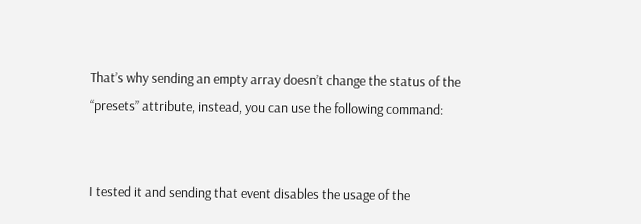That’s why sending an empty array doesn’t change the status of the “presets” attribute, instead, you can use the following command:


I tested it and sending that event disables the usage of the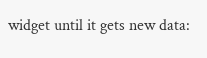widget until it gets new data: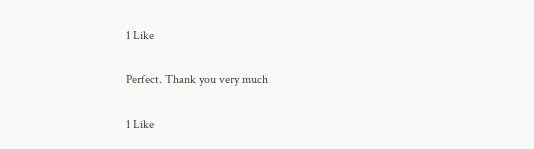1 Like

Perfect. Thank you very much

1 Like